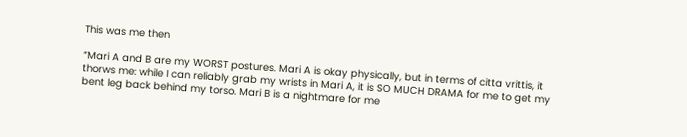This was me then

“Mari A and B are my WORST postures. Mari A is okay physically, but in terms of citta vrittis, it thorws me: while I can reliably grab my wrists in Mari A, it is SO MUCH DRAMA for me to get my bent leg back behind my torso. Mari B is a nightmare for me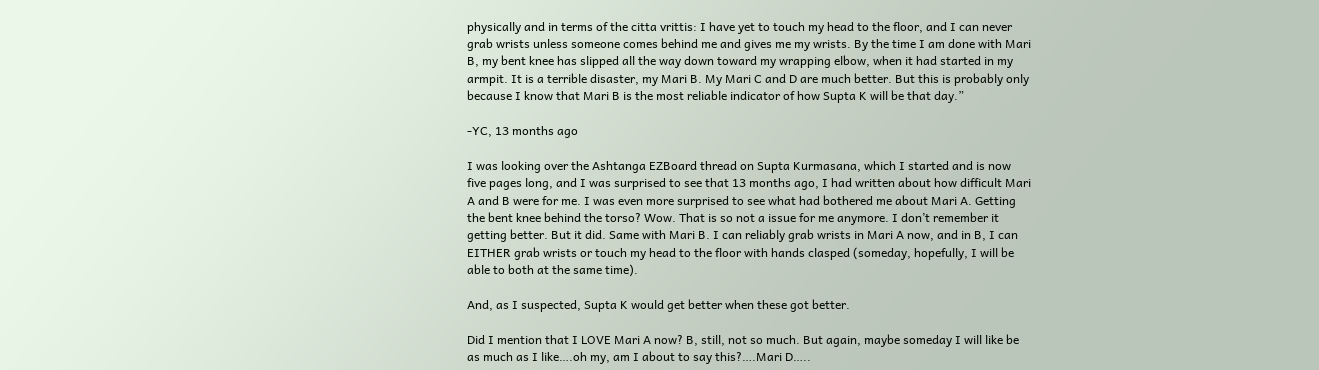physically and in terms of the citta vrittis: I have yet to touch my head to the floor, and I can never grab wrists unless someone comes behind me and gives me my wrists. By the time I am done with Mari B, my bent knee has slipped all the way down toward my wrapping elbow, when it had started in my armpit. It is a terrible disaster, my Mari B. My Mari C and D are much better. But this is probably only because I know that Mari B is the most reliable indicator of how Supta K will be that day.”

-YC, 13 months ago

I was looking over the Ashtanga EZBoard thread on Supta Kurmasana, which I started and is now five pages long, and I was surprised to see that 13 months ago, I had written about how difficult Mari A and B were for me. I was even more surprised to see what had bothered me about Mari A. Getting the bent knee behind the torso? Wow. That is so not a issue for me anymore. I don’t remember it getting better. But it did. Same with Mari B. I can reliably grab wrists in Mari A now, and in B, I can EITHER grab wrists or touch my head to the floor with hands clasped (someday, hopefully, I will be able to both at the same time).

And, as I suspected, Supta K would get better when these got better.

Did I mention that I LOVE Mari A now? B, still, not so much. But again, maybe someday I will like be as much as I like….oh my, am I about to say this?….Mari D…..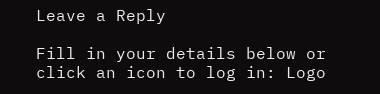Leave a Reply

Fill in your details below or click an icon to log in: Logo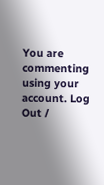You are commenting using your account. Log Out /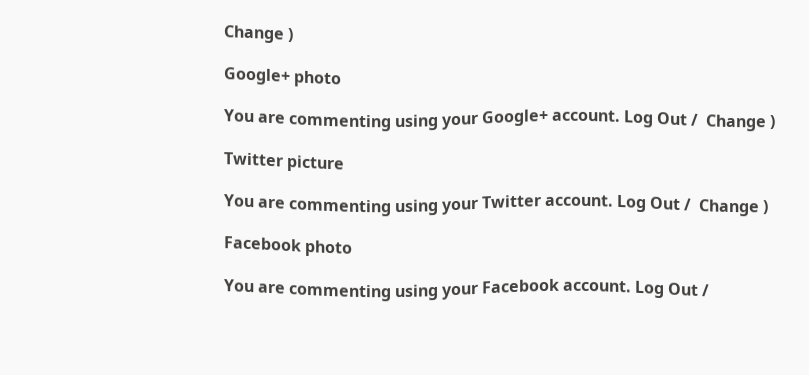Change )

Google+ photo

You are commenting using your Google+ account. Log Out /  Change )

Twitter picture

You are commenting using your Twitter account. Log Out /  Change )

Facebook photo

You are commenting using your Facebook account. Log Out /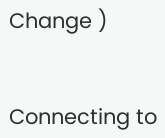Change )


Connecting to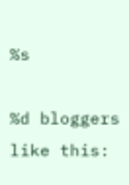%s

%d bloggers like this: